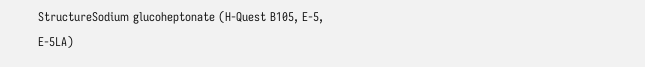StructureSodium glucoheptonate (H-Quest B105, E-5, E-5LA)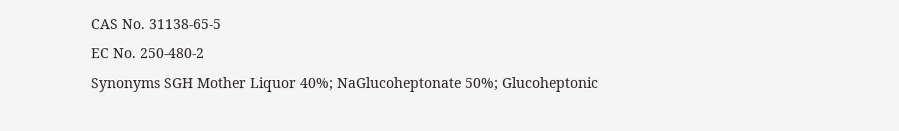CAS No. 31138-65-5
EC No. 250-480-2
Synonyms SGH Mother Liquor 40%; NaGlucoheptonate 50%; Glucoheptonic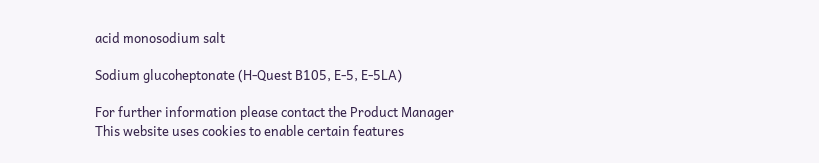acid monosodium salt

Sodium glucoheptonate (H-Quest B105, E-5, E-5LA)

For further information please contact the Product Manager
This website uses cookies to enable certain features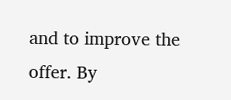and to improve the offer. By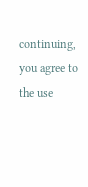continuing, you agree to the use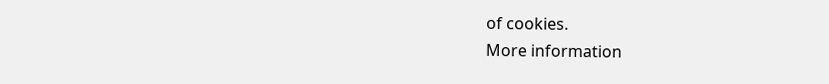of cookies.
More information